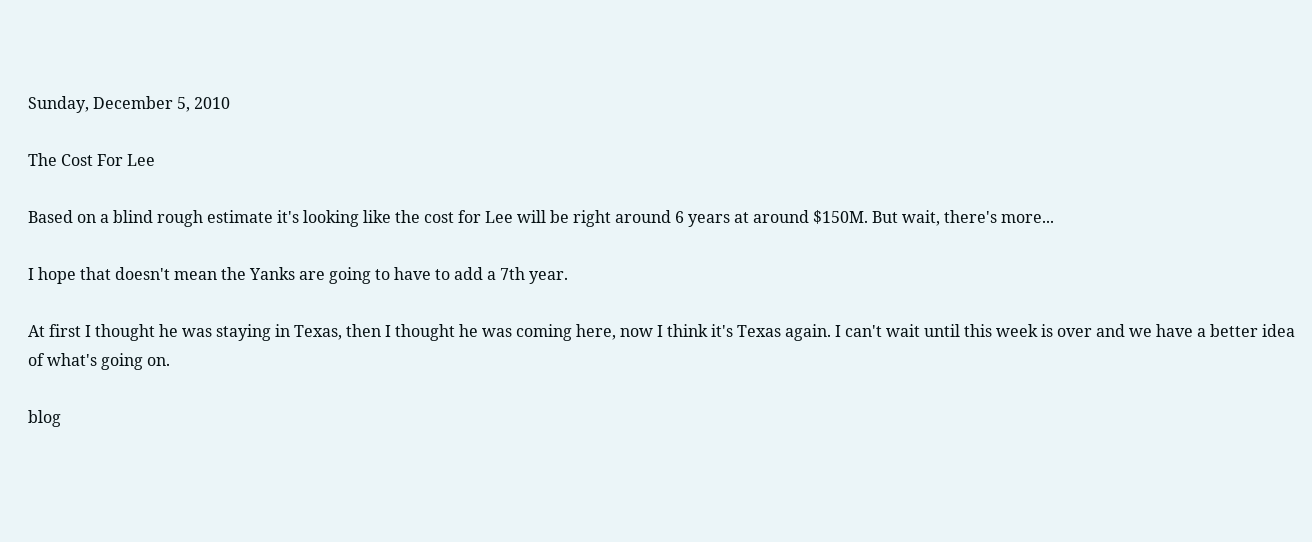Sunday, December 5, 2010

The Cost For Lee

Based on a blind rough estimate it's looking like the cost for Lee will be right around 6 years at around $150M. But wait, there's more...

I hope that doesn't mean the Yanks are going to have to add a 7th year.

At first I thought he was staying in Texas, then I thought he was coming here, now I think it's Texas again. I can't wait until this week is over and we have a better idea of what's going on.

blog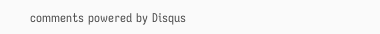comments powered by Disqus